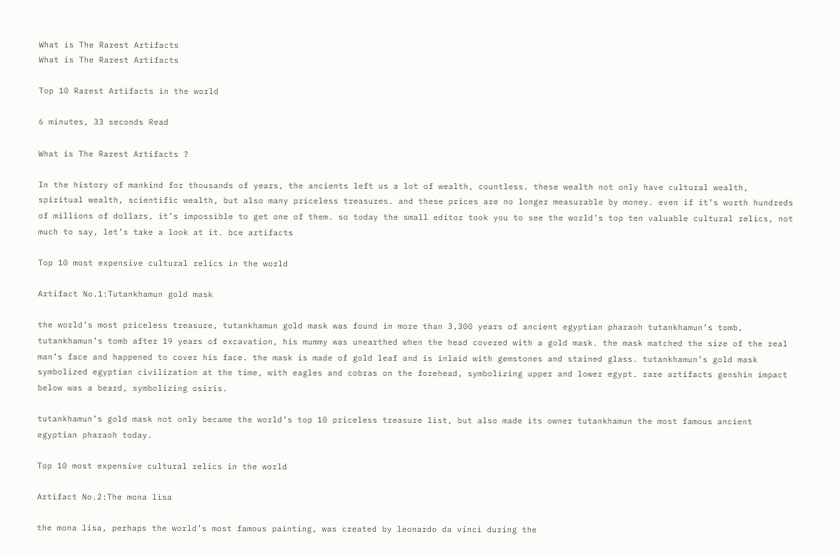What is The Rarest Artifacts
What is The Rarest Artifacts

Top 10 Rarest Artifacts in the world

6 minutes, 33 seconds Read

What is The Rarest Artifacts ?

In the history of mankind for thousands of years, the ancients left us a lot of wealth, countless. these wealth not only have cultural wealth, spiritual wealth, scientific wealth, but also many priceless treasures. and these prices are no longer measurable by money. even if it’s worth hundreds of millions of dollars, it’s impossible to get one of them. so today the small editor took you to see the world’s top ten valuable cultural relics, not much to say, let’s take a look at it. bce artifacts

Top 10 most expensive cultural relics in the world

Artifact No.1:Tutankhamun gold mask

the world’s most priceless treasure, tutankhamun gold mask was found in more than 3,300 years of ancient egyptian pharaoh tutankhamun’s tomb, tutankhamun’s tomb after 19 years of excavation, his mummy was unearthed when the head covered with a gold mask. the mask matched the size of the real man’s face and happened to cover his face. the mask is made of gold leaf and is inlaid with gemstones and stained glass. tutankhamun’s gold mask symbolized egyptian civilization at the time, with eagles and cobras on the forehead, symbolizing upper and lower egypt. rare artifacts genshin impact below was a beard, symbolizing osiris.

tutankhamun’s gold mask not only became the world’s top 10 priceless treasure list, but also made its owner tutankhamun the most famous ancient egyptian pharaoh today.

Top 10 most expensive cultural relics in the world

Artifact No.2:The mona lisa

the mona lisa, perhaps the world’s most famous painting, was created by leonardo da vinci during the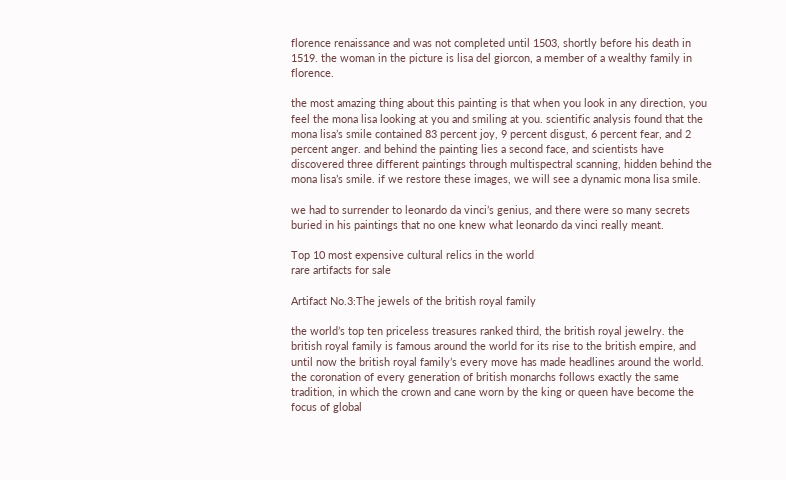florence renaissance and was not completed until 1503, shortly before his death in 1519. the woman in the picture is lisa del giorcon, a member of a wealthy family in florence.

the most amazing thing about this painting is that when you look in any direction, you feel the mona lisa looking at you and smiling at you. scientific analysis found that the mona lisa’s smile contained 83 percent joy, 9 percent disgust, 6 percent fear, and 2 percent anger. and behind the painting lies a second face, and scientists have discovered three different paintings through multispectral scanning, hidden behind the mona lisa’s smile. if we restore these images, we will see a dynamic mona lisa smile.

we had to surrender to leonardo da vinci’s genius, and there were so many secrets buried in his paintings that no one knew what leonardo da vinci really meant.

Top 10 most expensive cultural relics in the world
rare artifacts for sale

Artifact No.3:The jewels of the british royal family

the world’s top ten priceless treasures ranked third, the british royal jewelry. the british royal family is famous around the world for its rise to the british empire, and until now the british royal family’s every move has made headlines around the world. the coronation of every generation of british monarchs follows exactly the same tradition, in which the crown and cane worn by the king or queen have become the focus of global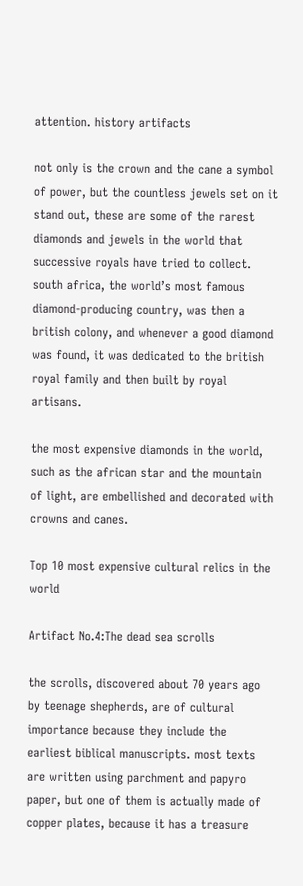attention. history artifacts

not only is the crown and the cane a symbol of power, but the countless jewels set on it stand out, these are some of the rarest diamonds and jewels in the world that successive royals have tried to collect. south africa, the world’s most famous diamond-producing country, was then a british colony, and whenever a good diamond was found, it was dedicated to the british royal family and then built by royal artisans.

the most expensive diamonds in the world, such as the african star and the mountain of light, are embellished and decorated with crowns and canes.

Top 10 most expensive cultural relics in the world

Artifact No.4:The dead sea scrolls

the scrolls, discovered about 70 years ago by teenage shepherds, are of cultural importance because they include the earliest biblical manuscripts. most texts are written using parchment and papyro paper, but one of them is actually made of copper plates, because it has a treasure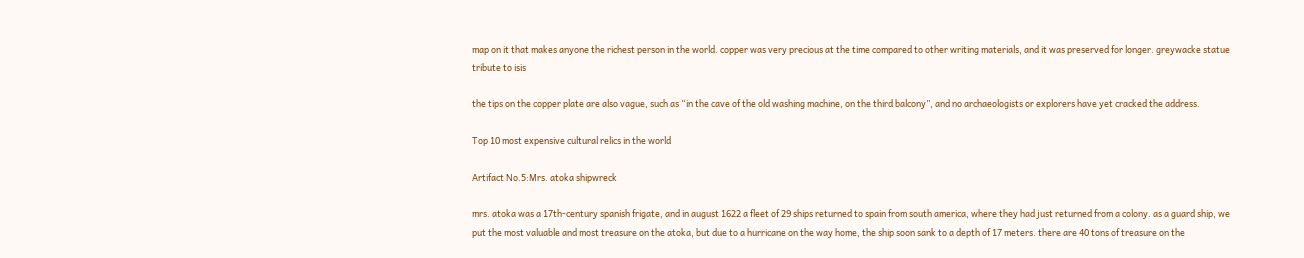map on it that makes anyone the richest person in the world. copper was very precious at the time compared to other writing materials, and it was preserved for longer. greywacke statue tribute to isis

the tips on the copper plate are also vague, such as “in the cave of the old washing machine, on the third balcony”, and no archaeologists or explorers have yet cracked the address.

Top 10 most expensive cultural relics in the world

Artifact No.5:Mrs. atoka shipwreck

mrs. atoka was a 17th-century spanish frigate, and in august 1622 a fleet of 29 ships returned to spain from south america, where they had just returned from a colony. as a guard ship, we put the most valuable and most treasure on the atoka, but due to a hurricane on the way home, the ship soon sank to a depth of 17 meters. there are 40 tons of treasure on the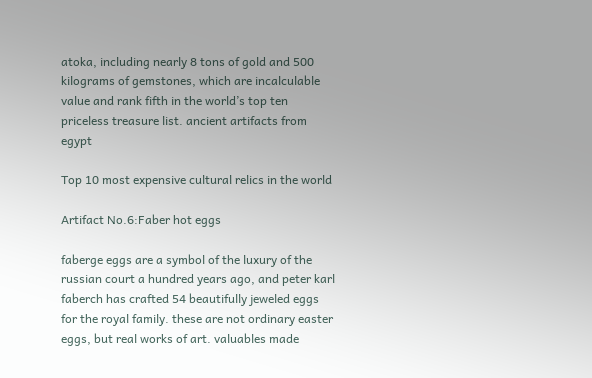atoka, including nearly 8 tons of gold and 500 kilograms of gemstones, which are incalculable value and rank fifth in the world’s top ten priceless treasure list. ancient artifacts from egypt

Top 10 most expensive cultural relics in the world

Artifact No.6:Faber hot eggs

faberge eggs are a symbol of the luxury of the russian court a hundred years ago, and peter karl faberch has crafted 54 beautifully jeweled eggs for the royal family. these are not ordinary easter eggs, but real works of art. valuables made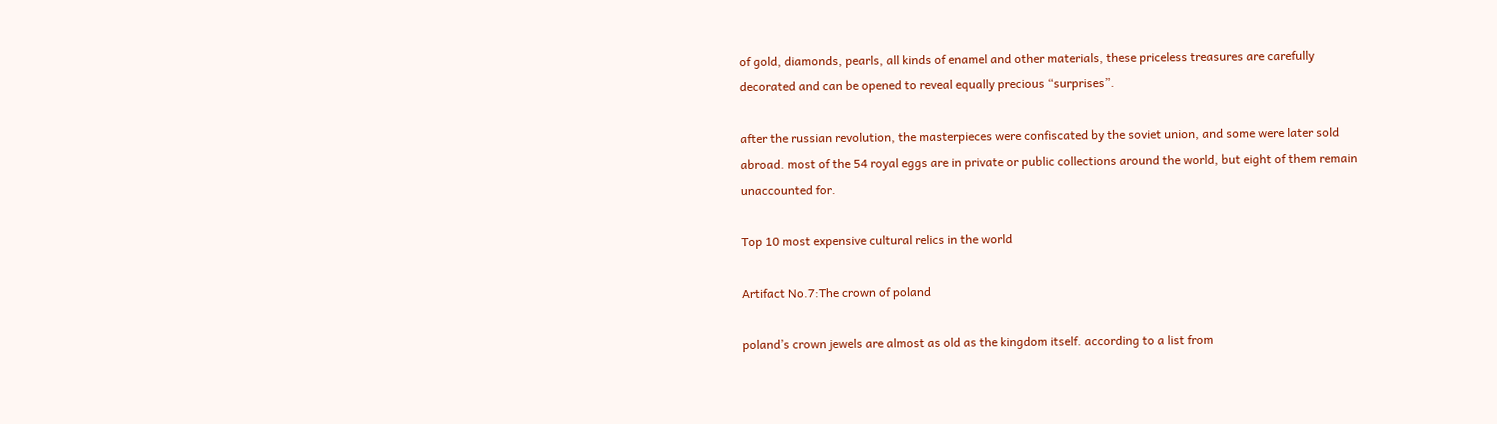of gold, diamonds, pearls, all kinds of enamel and other materials, these priceless treasures are carefully decorated and can be opened to reveal equally precious “surprises”.

after the russian revolution, the masterpieces were confiscated by the soviet union, and some were later sold abroad. most of the 54 royal eggs are in private or public collections around the world, but eight of them remain unaccounted for.

Top 10 most expensive cultural relics in the world

Artifact No.7:The crown of poland

poland’s crown jewels are almost as old as the kingdom itself. according to a list from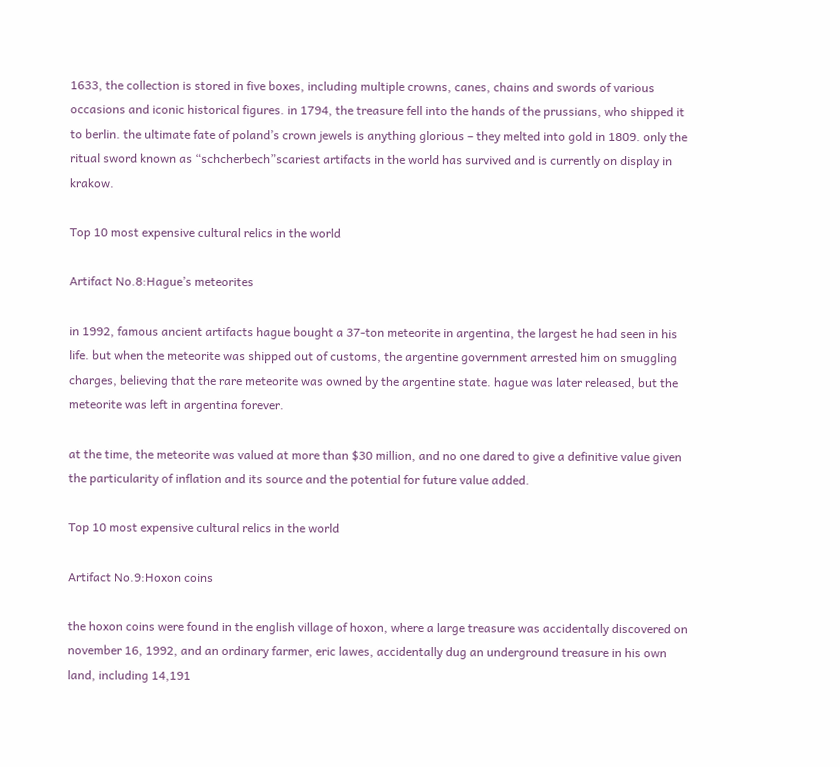1633, the collection is stored in five boxes, including multiple crowns, canes, chains and swords of various occasions and iconic historical figures. in 1794, the treasure fell into the hands of the prussians, who shipped it to berlin. the ultimate fate of poland’s crown jewels is anything glorious – they melted into gold in 1809. only the ritual sword known as “schcherbech”scariest artifacts in the world has survived and is currently on display in krakow.

Top 10 most expensive cultural relics in the world

Artifact No.8:Hague’s meteorites

in 1992, famous ancient artifacts hague bought a 37-ton meteorite in argentina, the largest he had seen in his life. but when the meteorite was shipped out of customs, the argentine government arrested him on smuggling charges, believing that the rare meteorite was owned by the argentine state. hague was later released, but the meteorite was left in argentina forever.

at the time, the meteorite was valued at more than $30 million, and no one dared to give a definitive value given the particularity of inflation and its source and the potential for future value added.

Top 10 most expensive cultural relics in the world

Artifact No.9:Hoxon coins

the hoxon coins were found in the english village of hoxon, where a large treasure was accidentally discovered on november 16, 1992, and an ordinary farmer, eric lawes, accidentally dug an underground treasure in his own land, including 14,191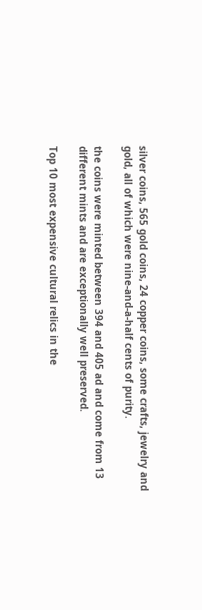silver coins, 565 gold coins, 24 copper coins, some crafts, jewelry and gold, all of which were nine-and-a-half cents of purity.

the coins were minted between 394 and 405 ad and come from 13 different mints and are exceptionally well preserved.

Top 10 most expensive cultural relics in the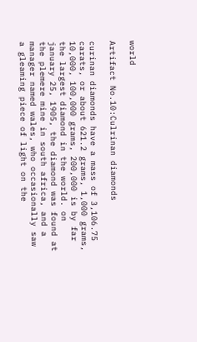world

Artifact No.10:Culrinan diamonds

curinan diamonds have a mass of 3,106.75 carats, or about 621.2 grams, 1,000 grams, 10,000, 100,000 grams, 200,000 is by far the largest diamond in the world. on january 25, 1905, the diamond was found at the plemere mine in south africa, and a manager named wales, who occasionally saw a gleaming piece of light on the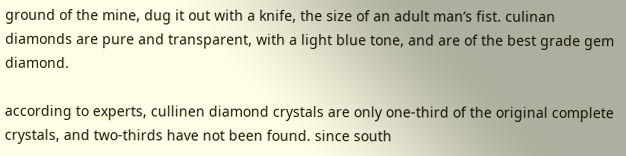ground of the mine, dug it out with a knife, the size of an adult man’s fist. culinan diamonds are pure and transparent, with a light blue tone, and are of the best grade gem diamond.

according to experts, cullinen diamond crystals are only one-third of the original complete crystals, and two-thirds have not been found. since south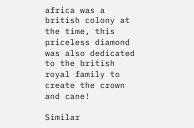africa was a british colony at the time, this priceless diamond was also dedicated to the british royal family to create the crown and cane!

Similar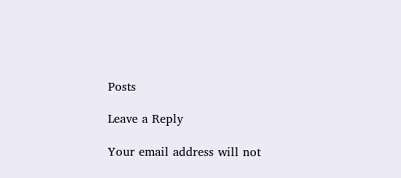Posts

Leave a Reply

Your email address will not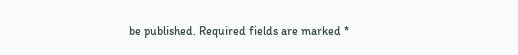be published. Required fields are marked *